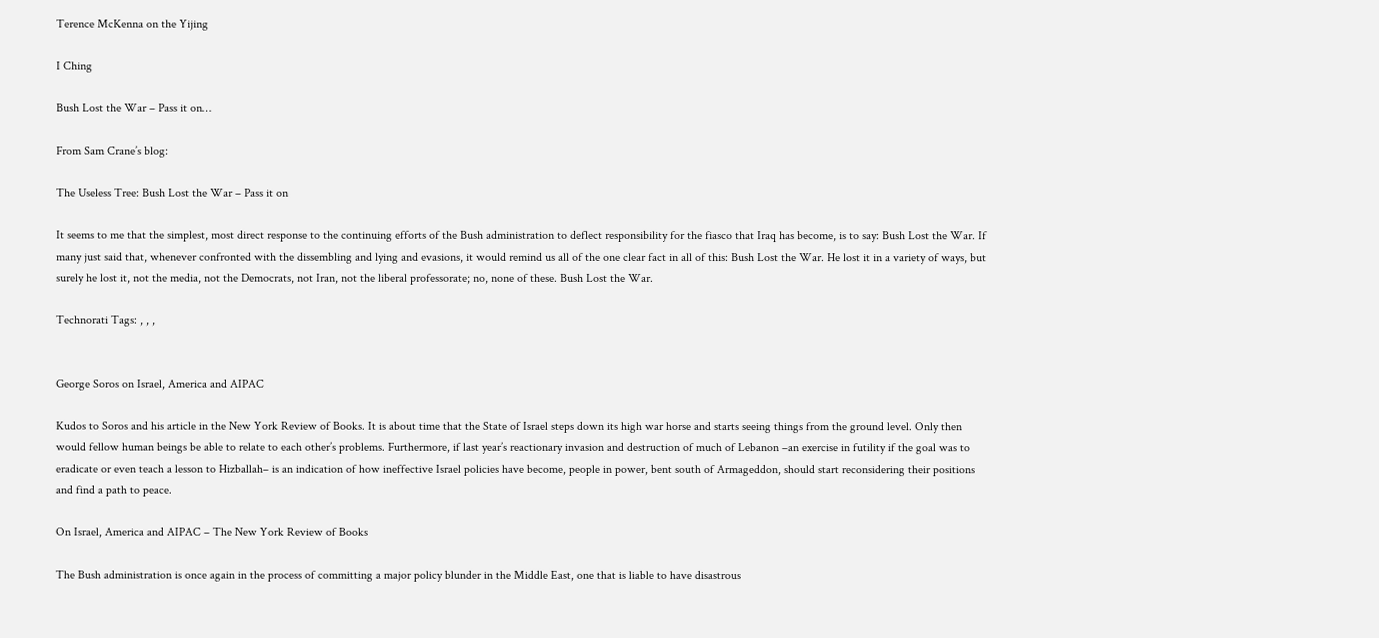Terence McKenna on the Yijing

I Ching

Bush Lost the War – Pass it on…

From Sam Crane’s blog:

The Useless Tree: Bush Lost the War – Pass it on

It seems to me that the simplest, most direct response to the continuing efforts of the Bush administration to deflect responsibility for the fiasco that Iraq has become, is to say: Bush Lost the War. If many just said that, whenever confronted with the dissembling and lying and evasions, it would remind us all of the one clear fact in all of this: Bush Lost the War. He lost it in a variety of ways, but surely he lost it, not the media, not the Democrats, not Iran, not the liberal professorate; no, none of these. Bush Lost the War.

Technorati Tags: , , ,


George Soros on Israel, America and AIPAC

Kudos to Soros and his article in the New York Review of Books. It is about time that the State of Israel steps down its high war horse and starts seeing things from the ground level. Only then would fellow human beings be able to relate to each other’s problems. Furthermore, if last year’s reactionary invasion and destruction of much of Lebanon –an exercise in futility if the goal was to eradicate or even teach a lesson to Hizballah– is an indication of how ineffective Israel policies have become, people in power, bent south of Armageddon, should start reconsidering their positions and find a path to peace.

On Israel, America and AIPAC – The New York Review of Books

The Bush administration is once again in the process of committing a major policy blunder in the Middle East, one that is liable to have disastrous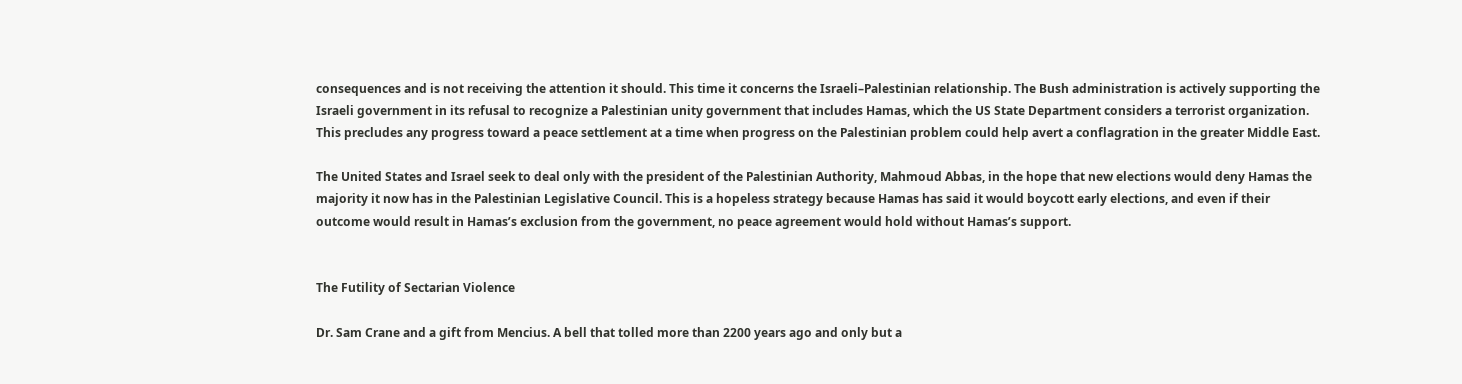consequences and is not receiving the attention it should. This time it concerns the Israeli–Palestinian relationship. The Bush administration is actively supporting the Israeli government in its refusal to recognize a Palestinian unity government that includes Hamas, which the US State Department considers a terrorist organization. This precludes any progress toward a peace settlement at a time when progress on the Palestinian problem could help avert a conflagration in the greater Middle East.

The United States and Israel seek to deal only with the president of the Palestinian Authority, Mahmoud Abbas, in the hope that new elections would deny Hamas the majority it now has in the Palestinian Legislative Council. This is a hopeless strategy because Hamas has said it would boycott early elections, and even if their outcome would result in Hamas’s exclusion from the government, no peace agreement would hold without Hamas’s support.


The Futility of Sectarian Violence

Dr. Sam Crane and a gift from Mencius. A bell that tolled more than 2200 years ago and only but a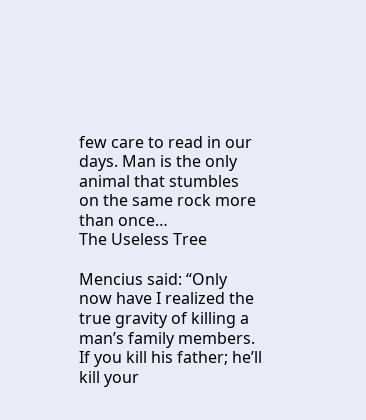few care to read in our days. Man is the only animal that stumbles on the same rock more than once…
The Useless Tree

Mencius said: “Only now have I realized the true gravity of killing a man’s family members. If you kill his father; he’ll kill your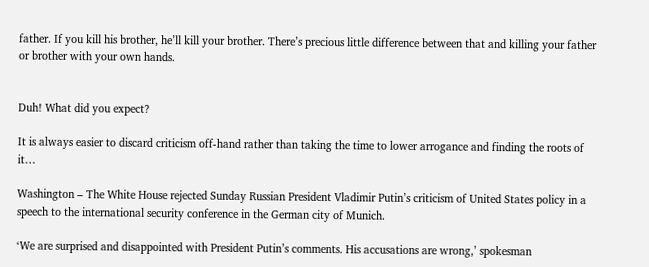father. If you kill his brother, he’ll kill your brother. There’s precious little difference between that and killing your father or brother with your own hands.


Duh! What did you expect?

It is always easier to discard criticism off-hand rather than taking the time to lower arrogance and finding the roots of it…

Washington – The White House rejected Sunday Russian President Vladimir Putin’s criticism of United States policy in a speech to the international security conference in the German city of Munich.

‘We are surprised and disappointed with President Putin’s comments. His accusations are wrong,’ spokesman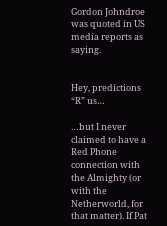Gordon Johndroe was quoted in US media reports as saying.


Hey, predictions “R” us…

…but I never claimed to have a Red Phone connection with the Almighty (or with the Netherworld, for that matter). If Pat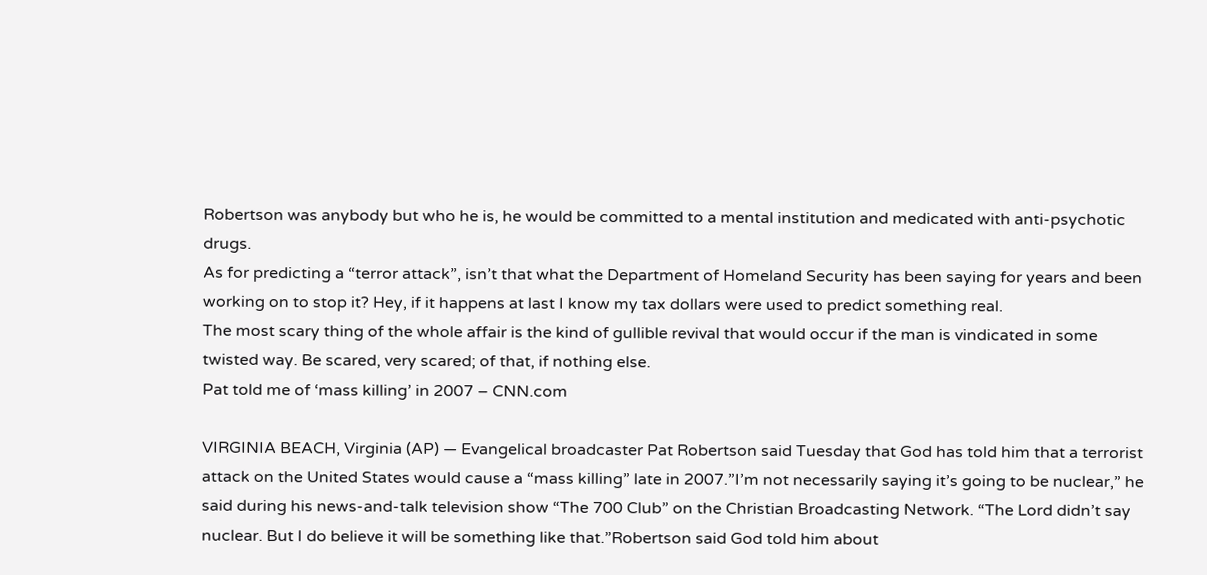Robertson was anybody but who he is, he would be committed to a mental institution and medicated with anti-psychotic drugs.
As for predicting a “terror attack”, isn’t that what the Department of Homeland Security has been saying for years and been working on to stop it? Hey, if it happens at last I know my tax dollars were used to predict something real.
The most scary thing of the whole affair is the kind of gullible revival that would occur if the man is vindicated in some twisted way. Be scared, very scared; of that, if nothing else.
Pat told me of ‘mass killing’ in 2007 – CNN.com

VIRGINIA BEACH, Virginia (AP) — Evangelical broadcaster Pat Robertson said Tuesday that God has told him that a terrorist attack on the United States would cause a “mass killing” late in 2007.”I’m not necessarily saying it’s going to be nuclear,” he said during his news-and-talk television show “The 700 Club” on the Christian Broadcasting Network. “The Lord didn’t say nuclear. But I do believe it will be something like that.”Robertson said God told him about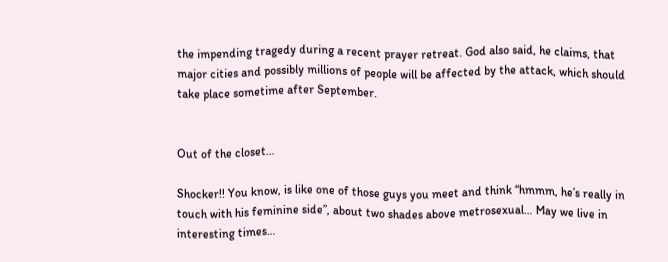the impending tragedy during a recent prayer retreat. God also said, he claims, that major cities and possibly millions of people will be affected by the attack, which should take place sometime after September.


Out of the closet…

Shocker!! You know, is like one of those guys you meet and think “hmmm, he’s really in touch with his feminine side”, about two shades above metrosexual… May we live in interesting times…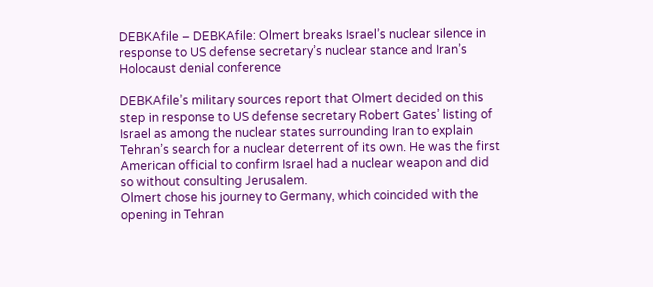DEBKAfile – DEBKAfile: Olmert breaks Israel’s nuclear silence in response to US defense secretary’s nuclear stance and Iran’s Holocaust denial conference

DEBKAfile’s military sources report that Olmert decided on this step in response to US defense secretary Robert Gates’ listing of Israel as among the nuclear states surrounding Iran to explain Tehran’s search for a nuclear deterrent of its own. He was the first American official to confirm Israel had a nuclear weapon and did so without consulting Jerusalem.
Olmert chose his journey to Germany, which coincided with the opening in Tehran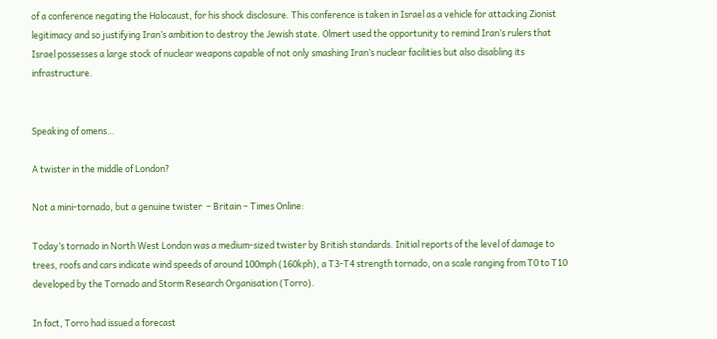of a conference negating the Holocaust, for his shock disclosure. This conference is taken in Israel as a vehicle for attacking Zionist legitimacy and so justifying Iran’s ambition to destroy the Jewish state. Olmert used the opportunity to remind Iran’s rulers that Israel possesses a large stock of nuclear weapons capable of not only smashing Iran’s nuclear facilities but also disabling its infrastructure.


Speaking of omens…

A twister in the middle of London?

Not a mini-tornado, but a genuine twister  – Britain – Times Online:

Today’s tornado in North West London was a medium-sized twister by British standards. Initial reports of the level of damage to trees, roofs and cars indicate wind speeds of around 100mph (160kph), a T3-T4 strength tornado, on a scale ranging from T0 to T10 developed by the Tornado and Storm Research Organisation (Torro).

In fact, Torro had issued a forecast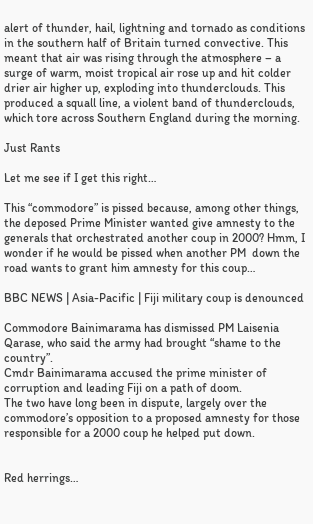alert of thunder, hail, lightning and tornado as conditions in the southern half of Britain turned convective. This meant that air was rising through the atmosphere – a surge of warm, moist tropical air rose up and hit colder drier air higher up, exploding into thunderclouds. This produced a squall line, a violent band of thunderclouds, which tore across Southern England during the morning.

Just Rants

Let me see if I get this right…

This “commodore” is pissed because, among other things, the deposed Prime Minister wanted give amnesty to the generals that orchestrated another coup in 2000? Hmm, I wonder if he would be pissed when another PM  down the road wants to grant him amnesty for this coup…

BBC NEWS | Asia-Pacific | Fiji military coup is denounced

Commodore Bainimarama has dismissed PM Laisenia Qarase, who said the army had brought “shame to the country”.
Cmdr Bainimarama accused the prime minister of corruption and leading Fiji on a path of doom.
The two have long been in dispute, largely over the commodore’s opposition to a proposed amnesty for those responsible for a 2000 coup he helped put down.


Red herrings…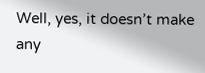Well, yes, it doesn’t make any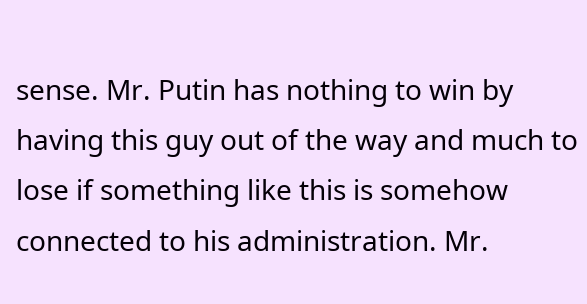sense. Mr. Putin has nothing to win by having this guy out of the way and much to lose if something like this is somehow connected to his administration. Mr.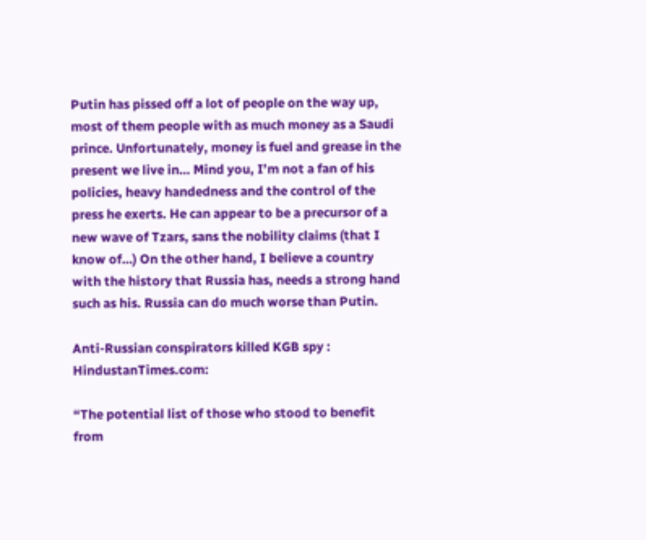Putin has pissed off a lot of people on the way up, most of them people with as much money as a Saudi prince. Unfortunately, money is fuel and grease in the present we live in… Mind you, I’m not a fan of his policies, heavy handedness and the control of the press he exerts. He can appear to be a precursor of a new wave of Tzars, sans the nobility claims (that I know of…) On the other hand, I believe a country with the history that Russia has, needs a strong hand such as his. Russia can do much worse than Putin.

Anti-Russian conspirators killed KGB spy : HindustanTimes.com:

“The potential list of those who stood to benefit from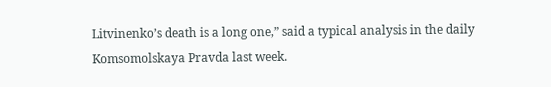Litvinenko’s death is a long one,” said a typical analysis in the daily Komsomolskaya Pravda last week.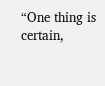“One thing is certain,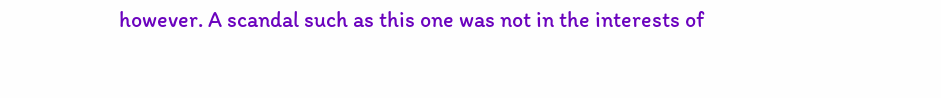however. A scandal such as this one was not in the interests of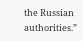the Russian authorities.”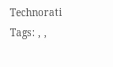Technorati Tags: , ,